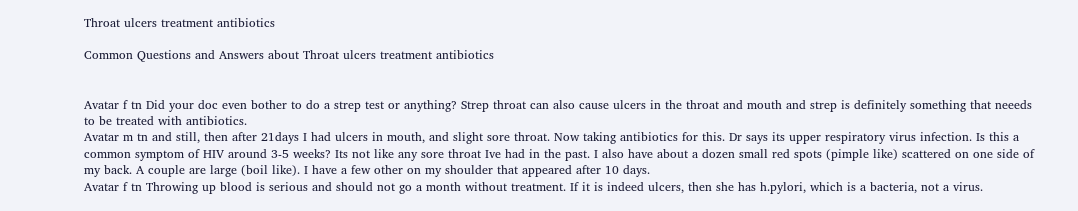Throat ulcers treatment antibiotics

Common Questions and Answers about Throat ulcers treatment antibiotics


Avatar f tn Did your doc even bother to do a strep test or anything? Strep throat can also cause ulcers in the throat and mouth and strep is definitely something that neeeds to be treated with antibiotics.
Avatar m tn and still, then after 21days I had ulcers in mouth, and slight sore throat. Now taking antibiotics for this. Dr says its upper respiratory virus infection. Is this a common symptom of HIV around 3-5 weeks? Its not like any sore throat Ive had in the past. I also have about a dozen small red spots (pimple like) scattered on one side of my back. A couple are large (boil like). I have a few other on my shoulder that appeared after 10 days.
Avatar f tn Throwing up blood is serious and should not go a month without treatment. If it is indeed ulcers, then she has h.pylori, which is a bacteria, not a virus.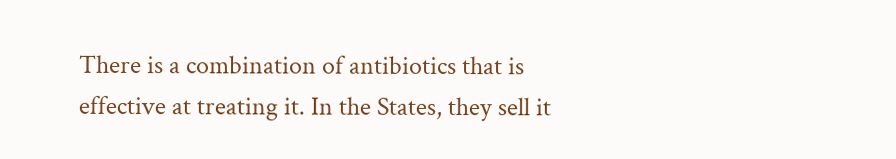There is a combination of antibiotics that is effective at treating it. In the States, they sell it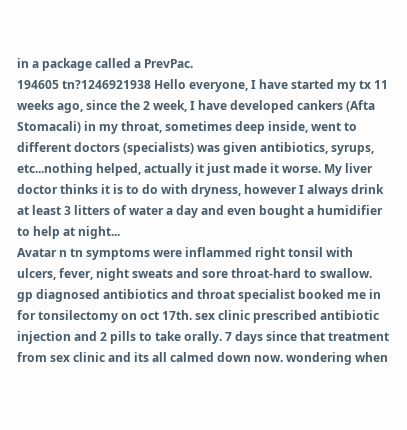in a package called a PrevPac.
194605 tn?1246921938 Hello everyone, I have started my tx 11 weeks ago, since the 2 week, I have developed cankers (Afta Stomacali) in my throat, sometimes deep inside, went to different doctors (specialists) was given antibiotics, syrups, etc...nothing helped, actually it just made it worse. My liver doctor thinks it is to do with dryness, however I always drink at least 3 litters of water a day and even bought a humidifier to help at night...
Avatar n tn symptoms were inflammed right tonsil with ulcers, fever, night sweats and sore throat-hard to swallow. gp diagnosed antibiotics and throat specialist booked me in for tonsilectomy on oct 17th. sex clinic prescribed antibiotic injection and 2 pills to take orally. 7 days since that treatment from sex clinic and its all calmed down now. wondering when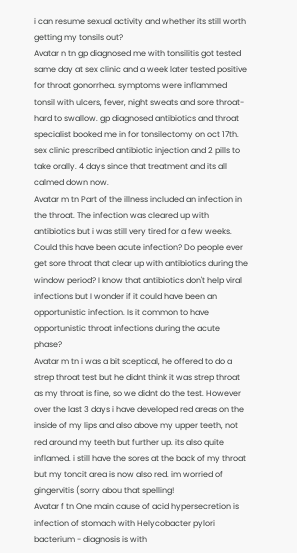i can resume sexual activity and whether its still worth getting my tonsils out?
Avatar n tn gp diagnosed me with tonsilitis got tested same day at sex clinic and a week later tested positive for throat gonorrhea. symptoms were inflammed tonsil with ulcers, fever, night sweats and sore throat-hard to swallow. gp diagnosed antibiotics and throat specialist booked me in for tonsilectomy on oct 17th. sex clinic prescribed antibiotic injection and 2 pills to take orally. 4 days since that treatment and its all calmed down now.
Avatar m tn Part of the illness included an infection in the throat. The infection was cleared up with antibiotics but i was still very tired for a few weeks. Could this have been acute infection? Do people ever get sore throat that clear up with antibiotics during the window period? I know that antibiotics don't help viral infections but I wonder if it could have been an opportunistic infection. Is it common to have opportunistic throat infections during the acute phase?
Avatar m tn i was a bit sceptical, he offered to do a strep throat test but he didnt think it was strep throat as my throat is fine, so we didnt do the test. However over the last 3 days i have developed red areas on the inside of my lips and also above my upper teeth, not red around my teeth but further up. its also quite inflamed. i still have the sores at the back of my throat but my toncit area is now also red. im worried of gingervitis (sorry abou that spelling!
Avatar f tn One main cause of acid hypersecretion is infection of stomach with Helycobacter pylori bacterium - diagnosis is with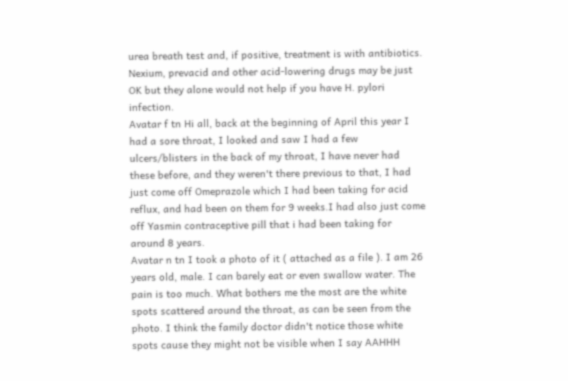urea breath test and, if positive, treatment is with antibiotics. Nexium, prevacid and other acid-lowering drugs may be just OK but they alone would not help if you have H. pylori infection.
Avatar f tn Hi all, back at the beginning of April this year I had a sore throat, I looked and saw I had a few ulcers/blisters in the back of my throat, I have never had these before, and they weren't there previous to that, I had just come off Omeprazole which I had been taking for acid reflux, and had been on them for 9 weeks.I had also just come off Yasmin contraceptive pill that i had been taking for around 8 years.
Avatar n tn I took a photo of it ( attached as a file ). I am 26 years old, male. I can barely eat or even swallow water. The pain is too much. What bothers me the most are the white spots scattered around the throat, as can be seen from the photo. I think the family doctor didn't notice those white spots cause they might not be visible when I say AAHHH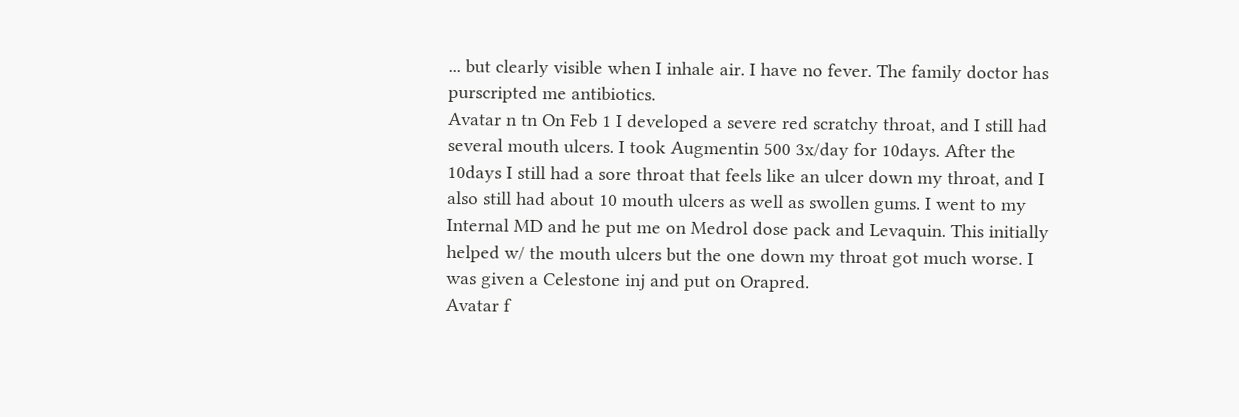... but clearly visible when I inhale air. I have no fever. The family doctor has purscripted me antibiotics.
Avatar n tn On Feb 1 I developed a severe red scratchy throat, and I still had several mouth ulcers. I took Augmentin 500 3x/day for 10days. After the 10days I still had a sore throat that feels like an ulcer down my throat, and I also still had about 10 mouth ulcers as well as swollen gums. I went to my Internal MD and he put me on Medrol dose pack and Levaquin. This initially helped w/ the mouth ulcers but the one down my throat got much worse. I was given a Celestone inj and put on Orapred.
Avatar f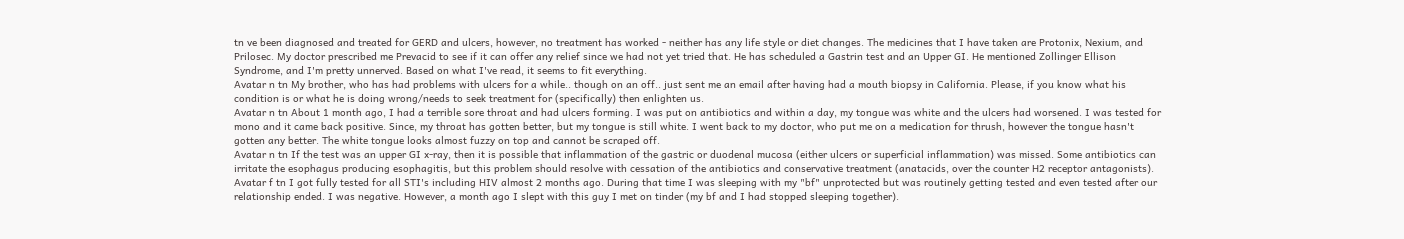tn ve been diagnosed and treated for GERD and ulcers, however, no treatment has worked - neither has any life style or diet changes. The medicines that I have taken are Protonix, Nexium, and Prilosec. My doctor prescribed me Prevacid to see if it can offer any relief since we had not yet tried that. He has scheduled a Gastrin test and an Upper GI. He mentioned Zollinger Ellison Syndrome, and I'm pretty unnerved. Based on what I've read, it seems to fit everything.
Avatar n tn My brother, who has had problems with ulcers for a while.. though on an off.. just sent me an email after having had a mouth biopsy in California. Please, if you know what his condition is or what he is doing wrong/needs to seek treatment for (specifically) then enlighten us.
Avatar n tn About 1 month ago, I had a terrible sore throat and had ulcers forming. I was put on antibiotics and within a day, my tongue was white and the ulcers had worsened. I was tested for mono and it came back positive. Since, my throat has gotten better, but my tongue is still white. I went back to my doctor, who put me on a medication for thrush, however the tongue hasn't gotten any better. The white tongue looks almost fuzzy on top and cannot be scraped off.
Avatar n tn If the test was an upper GI x-ray, then it is possible that inflammation of the gastric or duodenal mucosa (either ulcers or superficial inflammation) was missed. Some antibiotics can irritate the esophagus producing esophagitis, but this problem should resolve with cessation of the antibiotics and conservative treatment (anatacids, over the counter H2 receptor antagonists).
Avatar f tn I got fully tested for all STI's including HIV almost 2 months ago. During that time I was sleeping with my "bf" unprotected but was routinely getting tested and even tested after our relationship ended. I was negative. However, a month ago I slept with this guy I met on tinder (my bf and I had stopped sleeping together).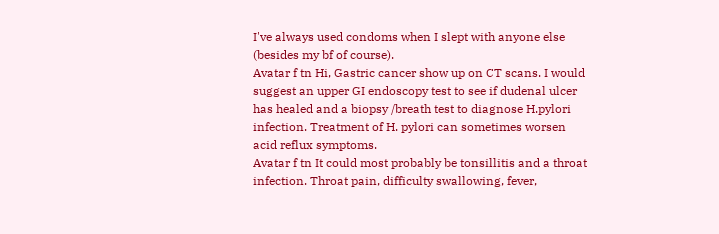I've always used condoms when I slept with anyone else (besides my bf of course).
Avatar f tn Hi, Gastric cancer show up on CT scans. I would suggest an upper GI endoscopy test to see if dudenal ulcer has healed and a biopsy /breath test to diagnose H.pylori infection. Treatment of H. pylori can sometimes worsen acid reflux symptoms.
Avatar f tn It could most probably be tonsillitis and a throat infection. Throat pain, difficulty swallowing, fever,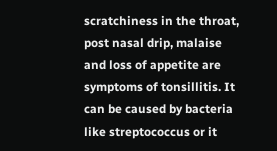scratchiness in the throat, post nasal drip, malaise and loss of appetite are symptoms of tonsillitis. It can be caused by bacteria like streptococcus or it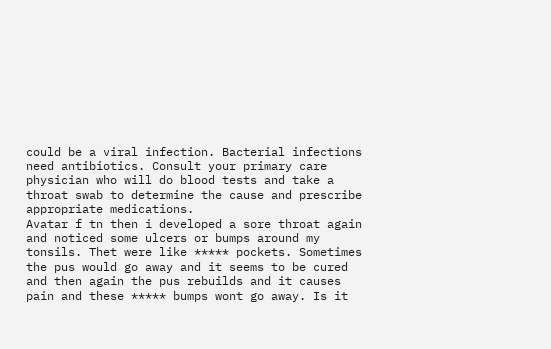could be a viral infection. Bacterial infections need antibiotics. Consult your primary care physician who will do blood tests and take a throat swab to determine the cause and prescribe appropriate medications.
Avatar f tn then i developed a sore throat again and noticed some ulcers or bumps around my tonsils. Thet were like ***** pockets. Sometimes the pus would go away and it seems to be cured and then again the pus rebuilds and it causes pain and these ***** bumps wont go away. Is it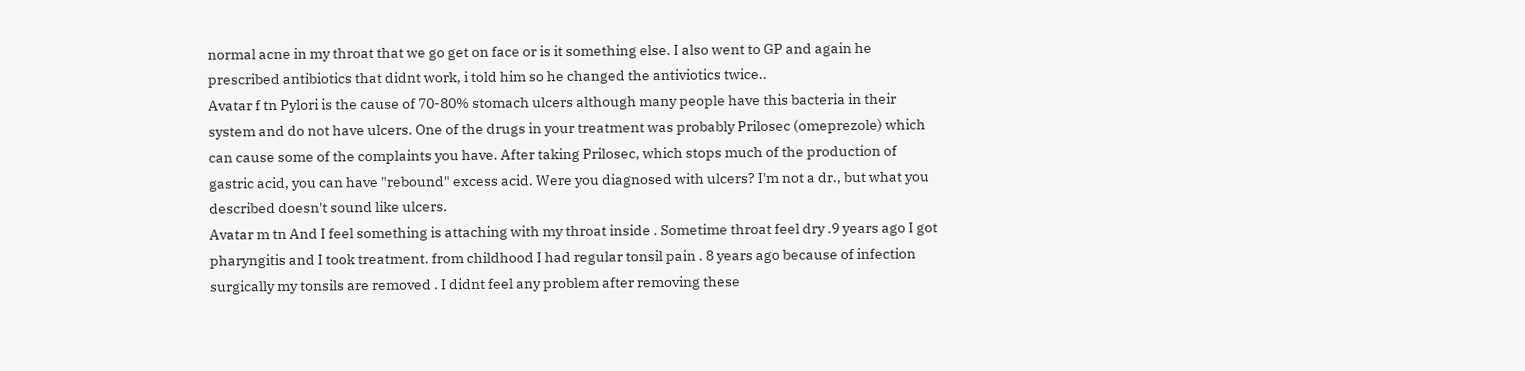normal acne in my throat that we go get on face or is it something else. I also went to GP and again he prescribed antibiotics that didnt work, i told him so he changed the antiviotics twice..
Avatar f tn Pylori is the cause of 70-80% stomach ulcers although many people have this bacteria in their system and do not have ulcers. One of the drugs in your treatment was probably Prilosec (omeprezole) which can cause some of the complaints you have. After taking Prilosec, which stops much of the production of gastric acid, you can have "rebound" excess acid. Were you diagnosed with ulcers? I'm not a dr., but what you described doesn't sound like ulcers.
Avatar m tn And I feel something is attaching with my throat inside . Sometime throat feel dry .9 years ago I got pharyngitis and I took treatment. from childhood I had regular tonsil pain . 8 years ago because of infection surgically my tonsils are removed . I didnt feel any problem after removing these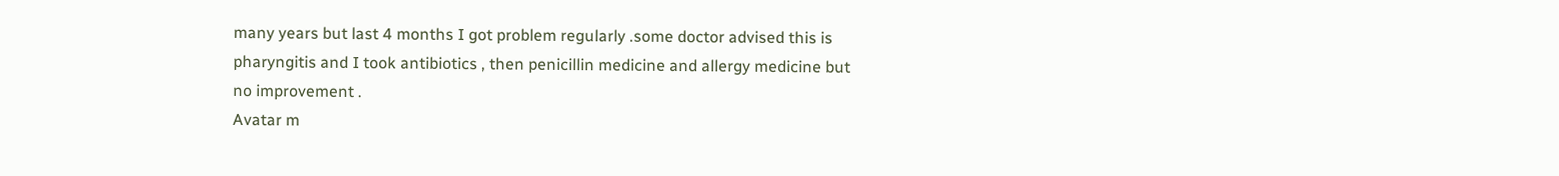many years but last 4 months I got problem regularly .some doctor advised this is pharyngitis and I took antibiotics , then penicillin medicine and allergy medicine but no improvement .
Avatar m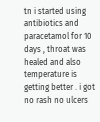tn i started using antibiotics and paracetamol for 10 days , throat was healed and also temperature is getting better . i got no rash no ulcers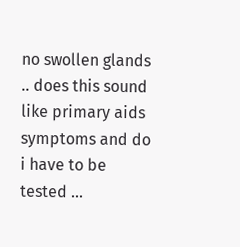no swollen glands .. does this sound like primary aids symptoms and do i have to be tested ...